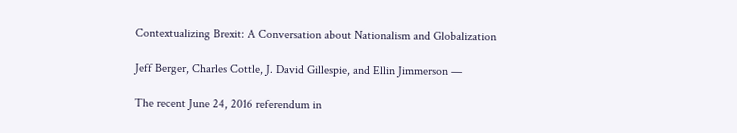Contextualizing Brexit: A Conversation about Nationalism and Globalization

Jeff Berger, Charles Cottle, J. David Gillespie, and Ellin Jimmerson —

The recent June 24, 2016 referendum in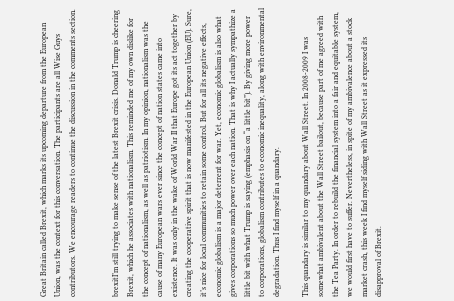Great Britain called Brexit, which marks its upcoming departure from the European Union, was the context for this conversation. The participants are all Wise Guys contributors. We encourage readers to continue the discussion in the comments section.


brexitI’m still trying to make sense of the latest Brexit crisis. Donald Trump is cheering Brexit, which he associates with nationalism. This reminded me of my own dislike for the concept of nationalism, as well as patriotism. In my opinion, nationalism was the cause of many European wars ever since the concept of nation states came into existence. It was only in the wake of World War II that Europe got its act together by creating the cooperative spirit that is now manifested in the European Union (EU). Sure, it’s nice for local communities to retain some control. But for all its negative effects, economic globalism is a major deterrent for war. Yet, economic globalism is also what gives corporations so much power over each nation. That is why I actually sympathize a little bit with what Trump is saying (emphasis on “a little bit”). By giving more power to corporations, globalism contributes to economic inequality, along with environmental degradation. Thus I find myself in a quandary.

This quandary is similar to my quandary about Wall Street. In 2008-2009 I was somewhat ambivalent about the Wall Street bailout, because part of me agreed with the Tea Party. In order to rebuild the financial system into a fair and equitable system, we would first have to suffer. Nevertheless, in spite of my ambivalence about a stock market crash, this week I find myself siding with Wall Street as it expressed its disapproval of Brexit.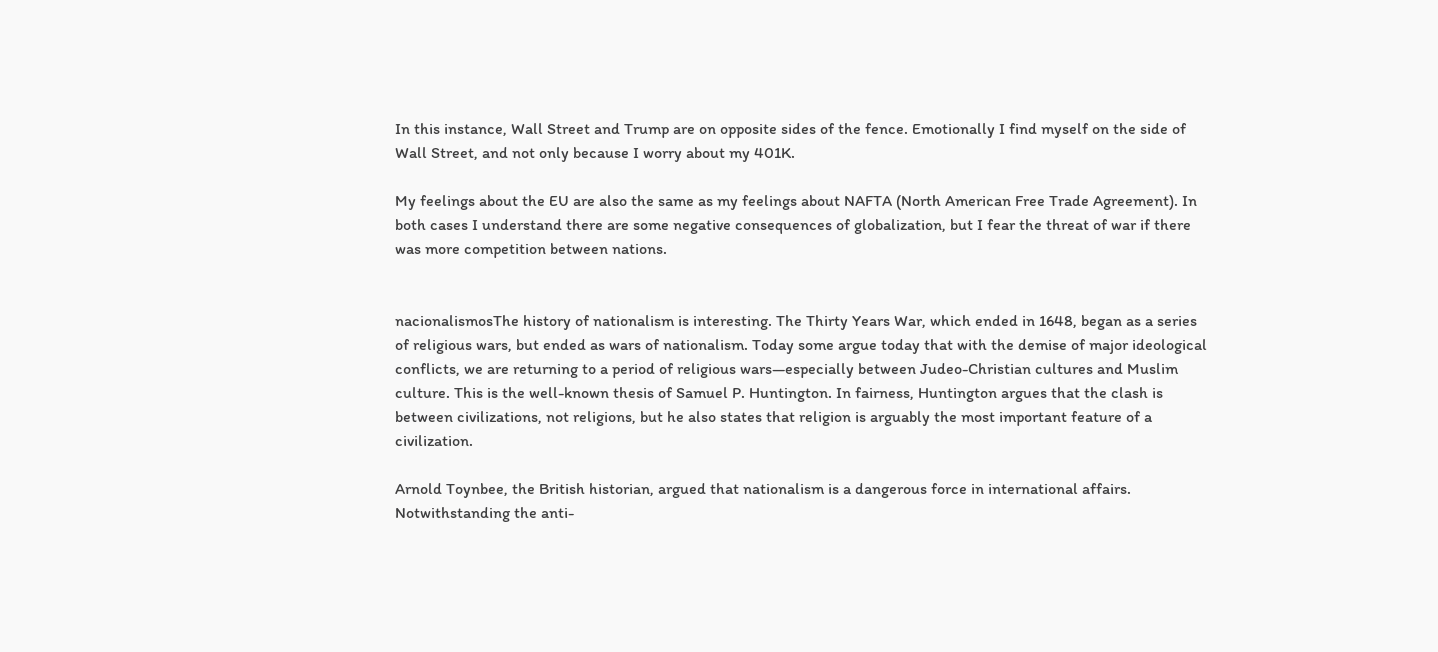In this instance, Wall Street and Trump are on opposite sides of the fence. Emotionally I find myself on the side of Wall Street, and not only because I worry about my 401K.

My feelings about the EU are also the same as my feelings about NAFTA (North American Free Trade Agreement). In both cases I understand there are some negative consequences of globalization, but I fear the threat of war if there was more competition between nations.


nacionalismosThe history of nationalism is interesting. The Thirty Years War, which ended in 1648, began as a series of religious wars, but ended as wars of nationalism. Today some argue today that with the demise of major ideological conflicts, we are returning to a period of religious wars—especially between Judeo-Christian cultures and Muslim culture. This is the well-known thesis of Samuel P. Huntington. In fairness, Huntington argues that the clash is between civilizations, not religions, but he also states that religion is arguably the most important feature of a civilization.

Arnold Toynbee, the British historian, argued that nationalism is a dangerous force in international affairs. Notwithstanding the anti-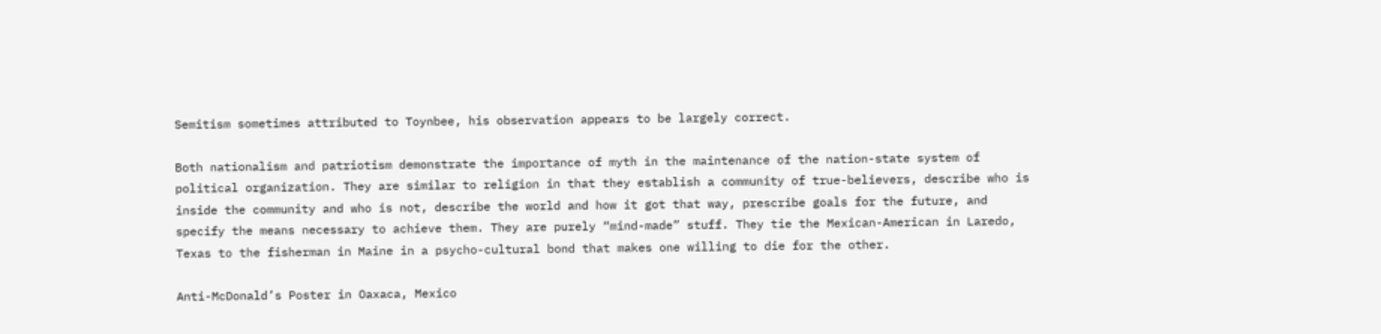Semitism sometimes attributed to Toynbee, his observation appears to be largely correct.

Both nationalism and patriotism demonstrate the importance of myth in the maintenance of the nation-state system of political organization. They are similar to religion in that they establish a community of true-believers, describe who is inside the community and who is not, describe the world and how it got that way, prescribe goals for the future, and specify the means necessary to achieve them. They are purely “mind-made” stuff. They tie the Mexican-American in Laredo, Texas to the fisherman in Maine in a psycho-cultural bond that makes one willing to die for the other.

Anti-McDonald’s Poster in Oaxaca, Mexico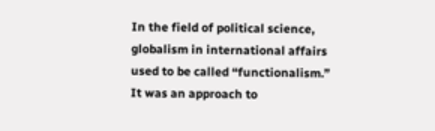In the field of political science, globalism in international affairs used to be called “functionalism.” It was an approach to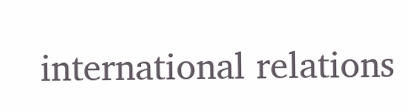international relations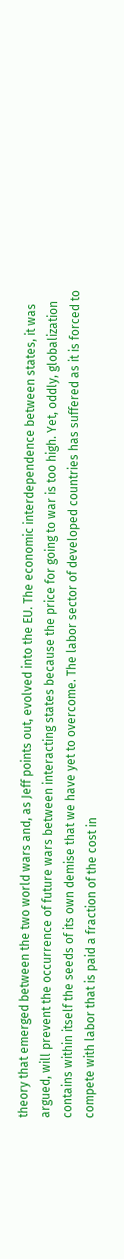theory that emerged between the two world wars and, as Jeff points out, evolved into the EU. The economic interdependence between states, it was argued, will prevent the occurrence of future wars between interacting states because the price for going to war is too high. Yet, oddly, globalization contains within itself the seeds of its own demise that we have yet to overcome. The labor sector of developed countries has suffered as it is forced to compete with labor that is paid a fraction of the cost in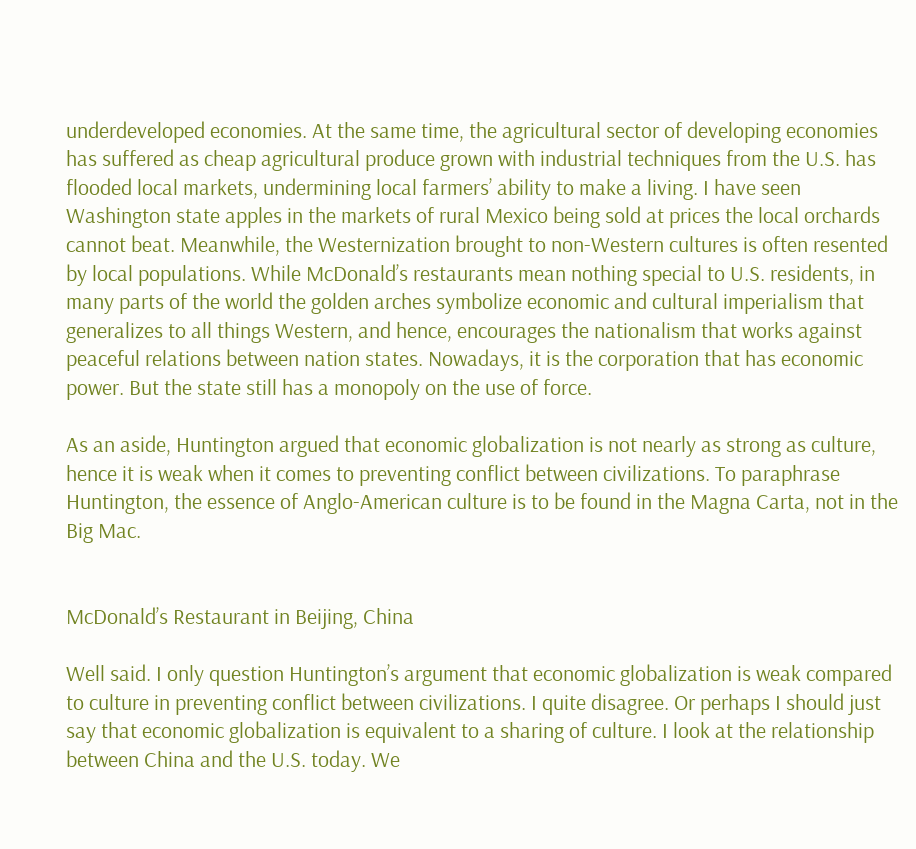underdeveloped economies. At the same time, the agricultural sector of developing economies has suffered as cheap agricultural produce grown with industrial techniques from the U.S. has flooded local markets, undermining local farmers’ ability to make a living. I have seen Washington state apples in the markets of rural Mexico being sold at prices the local orchards cannot beat. Meanwhile, the Westernization brought to non-Western cultures is often resented by local populations. While McDonald’s restaurants mean nothing special to U.S. residents, in many parts of the world the golden arches symbolize economic and cultural imperialism that generalizes to all things Western, and hence, encourages the nationalism that works against peaceful relations between nation states. Nowadays, it is the corporation that has economic power. But the state still has a monopoly on the use of force.

As an aside, Huntington argued that economic globalization is not nearly as strong as culture, hence it is weak when it comes to preventing conflict between civilizations. To paraphrase Huntington, the essence of Anglo-American culture is to be found in the Magna Carta, not in the Big Mac.


McDonald’s Restaurant in Beijing, China

Well said. I only question Huntington’s argument that economic globalization is weak compared to culture in preventing conflict between civilizations. I quite disagree. Or perhaps I should just say that economic globalization is equivalent to a sharing of culture. I look at the relationship between China and the U.S. today. We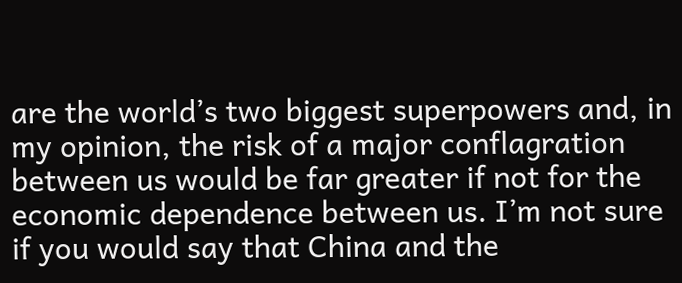are the world’s two biggest superpowers and, in my opinion, the risk of a major conflagration between us would be far greater if not for the economic dependence between us. I’m not sure if you would say that China and the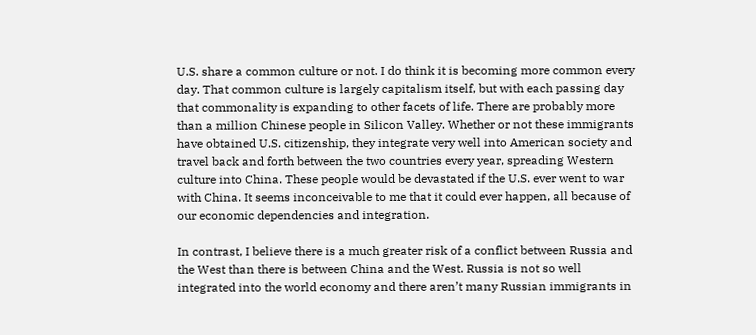U.S. share a common culture or not. I do think it is becoming more common every day. That common culture is largely capitalism itself, but with each passing day that commonality is expanding to other facets of life. There are probably more than a million Chinese people in Silicon Valley. Whether or not these immigrants have obtained U.S. citizenship, they integrate very well into American society and travel back and forth between the two countries every year, spreading Western culture into China. These people would be devastated if the U.S. ever went to war with China. It seems inconceivable to me that it could ever happen, all because of our economic dependencies and integration.

In contrast, I believe there is a much greater risk of a conflict between Russia and the West than there is between China and the West. Russia is not so well integrated into the world economy and there aren’t many Russian immigrants in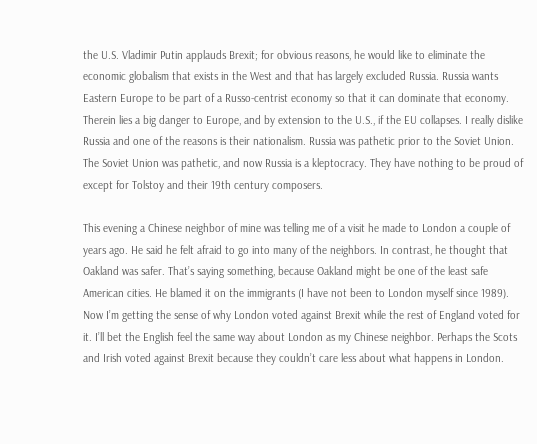the U.S. Vladimir Putin applauds Brexit; for obvious reasons, he would like to eliminate the economic globalism that exists in the West and that has largely excluded Russia. Russia wants Eastern Europe to be part of a Russo-centrist economy so that it can dominate that economy. Therein lies a big danger to Europe, and by extension to the U.S., if the EU collapses. I really dislike Russia and one of the reasons is their nationalism. Russia was pathetic prior to the Soviet Union. The Soviet Union was pathetic, and now Russia is a kleptocracy. They have nothing to be proud of except for Tolstoy and their 19th century composers.

This evening a Chinese neighbor of mine was telling me of a visit he made to London a couple of years ago. He said he felt afraid to go into many of the neighbors. In contrast, he thought that Oakland was safer. That’s saying something, because Oakland might be one of the least safe American cities. He blamed it on the immigrants (I have not been to London myself since 1989). Now I’m getting the sense of why London voted against Brexit while the rest of England voted for it. I’ll bet the English feel the same way about London as my Chinese neighbor. Perhaps the Scots and Irish voted against Brexit because they couldn’t care less about what happens in London.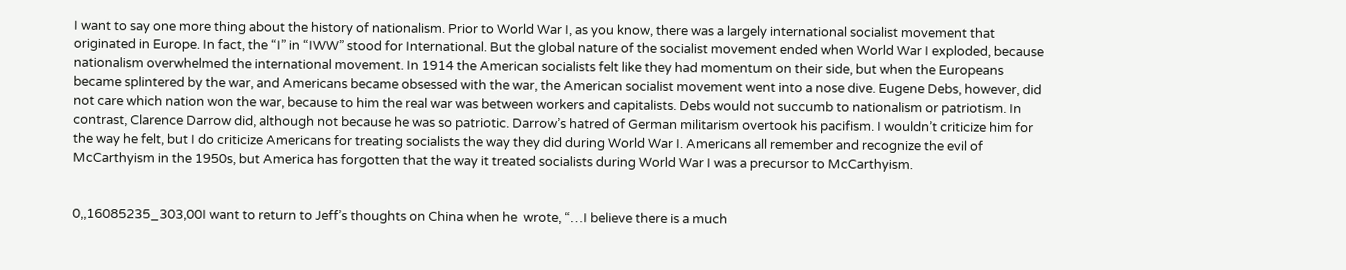I want to say one more thing about the history of nationalism. Prior to World War I, as you know, there was a largely international socialist movement that originated in Europe. In fact, the “I” in “IWW” stood for International. But the global nature of the socialist movement ended when World War I exploded, because nationalism overwhelmed the international movement. In 1914 the American socialists felt like they had momentum on their side, but when the Europeans became splintered by the war, and Americans became obsessed with the war, the American socialist movement went into a nose dive. Eugene Debs, however, did not care which nation won the war, because to him the real war was between workers and capitalists. Debs would not succumb to nationalism or patriotism. In contrast, Clarence Darrow did, although not because he was so patriotic. Darrow’s hatred of German militarism overtook his pacifism. I wouldn’t criticize him for the way he felt, but I do criticize Americans for treating socialists the way they did during World War I. Americans all remember and recognize the evil of McCarthyism in the 1950s, but America has forgotten that the way it treated socialists during World War I was a precursor to McCarthyism.


0,,16085235_303,00I want to return to Jeff’s thoughts on China when he  wrote, “…I believe there is a much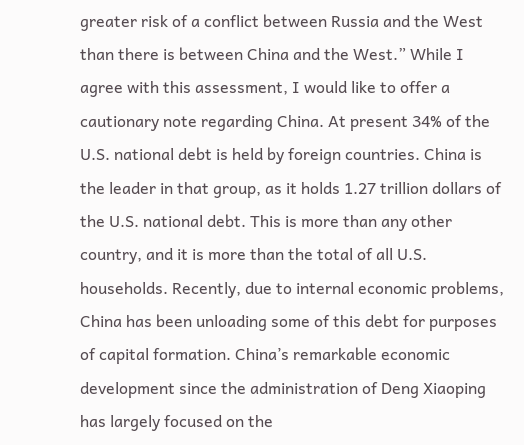greater risk of a conflict between Russia and the West than there is between China and the West.” While I agree with this assessment, I would like to offer a cautionary note regarding China. At present 34% of the U.S. national debt is held by foreign countries. China is the leader in that group, as it holds 1.27 trillion dollars of the U.S. national debt. This is more than any other country, and it is more than the total of all U.S. households. Recently, due to internal economic problems, China has been unloading some of this debt for purposes of capital formation. China’s remarkable economic development since the administration of Deng Xiaoping has largely focused on the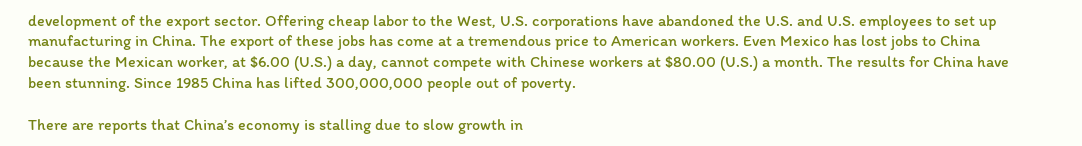development of the export sector. Offering cheap labor to the West, U.S. corporations have abandoned the U.S. and U.S. employees to set up manufacturing in China. The export of these jobs has come at a tremendous price to American workers. Even Mexico has lost jobs to China because the Mexican worker, at $6.00 (U.S.) a day, cannot compete with Chinese workers at $80.00 (U.S.) a month. The results for China have been stunning. Since 1985 China has lifted 300,000,000 people out of poverty.

There are reports that China’s economy is stalling due to slow growth in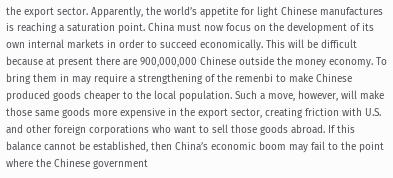the export sector. Apparently, the world’s appetite for light Chinese manufactures is reaching a saturation point. China must now focus on the development of its own internal markets in order to succeed economically. This will be difficult because at present there are 900,000,000 Chinese outside the money economy. To bring them in may require a strengthening of the remenbi to make Chinese produced goods cheaper to the local population. Such a move, however, will make those same goods more expensive in the export sector, creating friction with U.S. and other foreign corporations who want to sell those goods abroad. If this balance cannot be established, then China’s economic boom may fail to the point where the Chinese government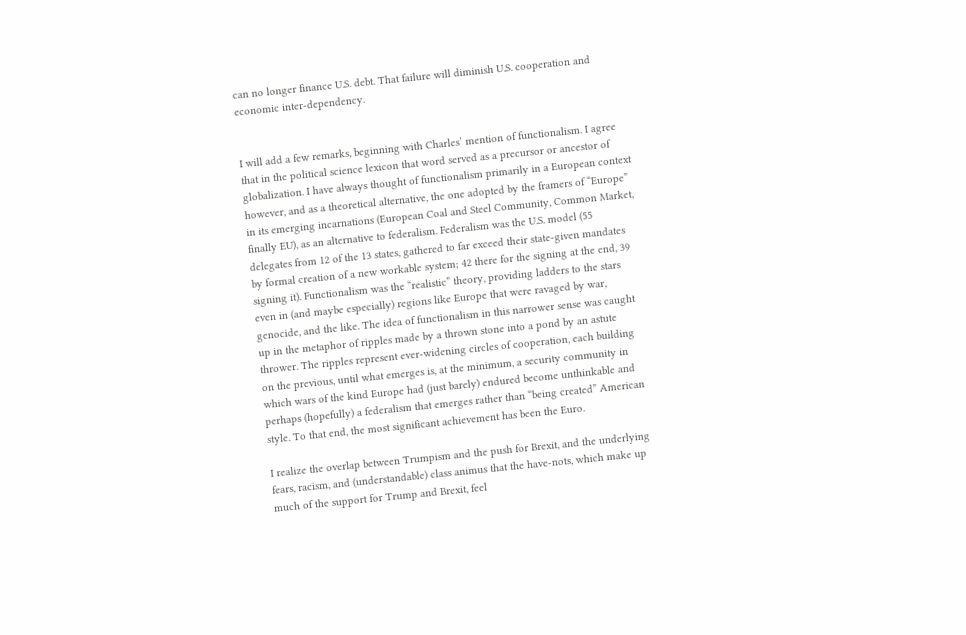can no longer finance U.S. debt. That failure will diminish U.S. cooperation and economic inter-dependency.


I will add a few remarks, beginning with Charles’ mention of functionalism. I agree that in the political science lexicon that word served as a precursor or ancestor of globalization. I have always thought of functionalism primarily in a European context however, and as a theoretical alternative, the one adopted by the framers of “Europe” in its emerging incarnations (European Coal and Steel Community, Common Market, finally EU), as an alternative to federalism. Federalism was the U.S. model (55 delegates from 12 of the 13 states, gathered to far exceed their state-given mandates by formal creation of a new workable system; 42 there for the signing at the end, 39 signing it). Functionalism was the “realistic” theory, providing ladders to the stars even in (and maybe especially) regions like Europe that were ravaged by war, genocide, and the like. The idea of functionalism in this narrower sense was caught up in the metaphor of ripples made by a thrown stone into a pond by an astute thrower. The ripples represent ever-widening circles of cooperation, each building on the previous, until what emerges is, at the minimum, a security community in which wars of the kind Europe had (just barely) endured become unthinkable and perhaps (hopefully) a federalism that emerges rather than “being created” American style. To that end, the most significant achievement has been the Euro.

I realize the overlap between Trumpism and the push for Brexit, and the underlying fears, racism, and (understandable) class animus that the have-nots, which make up much of the support for Trump and Brexit, feel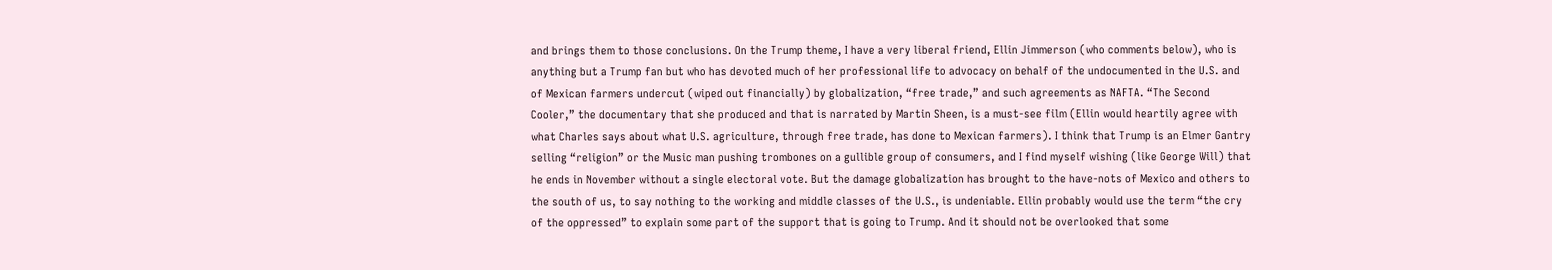and brings them to those conclusions. On the Trump theme, I have a very liberal friend, Ellin Jimmerson (who comments below), who is anything but a Trump fan but who has devoted much of her professional life to advocacy on behalf of the undocumented in the U.S. and of Mexican farmers undercut (wiped out financially) by globalization, “free trade,” and such agreements as NAFTA. “The Second Cooler,” the documentary that she produced and that is narrated by Martin Sheen, is a must-see film (Ellin would heartily agree with what Charles says about what U.S. agriculture, through free trade, has done to Mexican farmers). I think that Trump is an Elmer Gantry selling “religion” or the Music man pushing trombones on a gullible group of consumers, and I find myself wishing (like George Will) that he ends in November without a single electoral vote. But the damage globalization has brought to the have-nots of Mexico and others to the south of us, to say nothing to the working and middle classes of the U.S., is undeniable. Ellin probably would use the term “the cry of the oppressed” to explain some part of the support that is going to Trump. And it should not be overlooked that some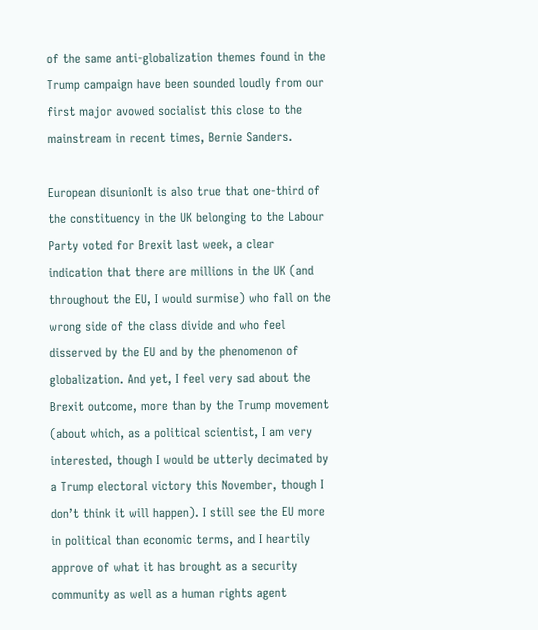of the same anti-globalization themes found in the Trump campaign have been sounded loudly from our first major avowed socialist this close to the mainstream in recent times, Bernie Sanders.

European disunionIt is also true that one-third of the constituency in the UK belonging to the Labour Party voted for Brexit last week, a clear indication that there are millions in the UK (and throughout the EU, I would surmise) who fall on the wrong side of the class divide and who feel disserved by the EU and by the phenomenon of globalization. And yet, I feel very sad about the Brexit outcome, more than by the Trump movement (about which, as a political scientist, I am very interested, though I would be utterly decimated by a Trump electoral victory this November, though I don’t think it will happen). I still see the EU more in political than economic terms, and I heartily approve of what it has brought as a security community as well as a human rights agent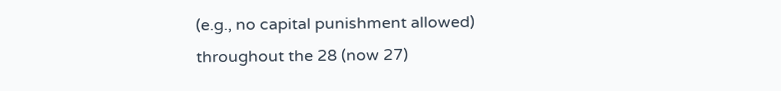(e.g., no capital punishment allowed) throughout the 28 (now 27)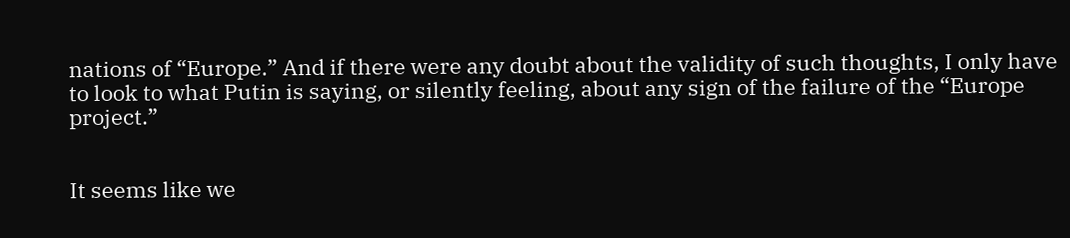nations of “Europe.” And if there were any doubt about the validity of such thoughts, I only have to look to what Putin is saying, or silently feeling, about any sign of the failure of the “Europe project.”


It seems like we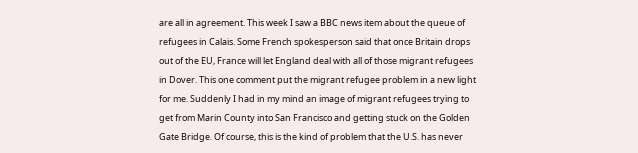are all in agreement. This week I saw a BBC news item about the queue of refugees in Calais. Some French spokesperson said that once Britain drops out of the EU, France will let England deal with all of those migrant refugees in Dover. This one comment put the migrant refugee problem in a new light for me. Suddenly I had in my mind an image of migrant refugees trying to get from Marin County into San Francisco and getting stuck on the Golden Gate Bridge. Of course, this is the kind of problem that the U.S. has never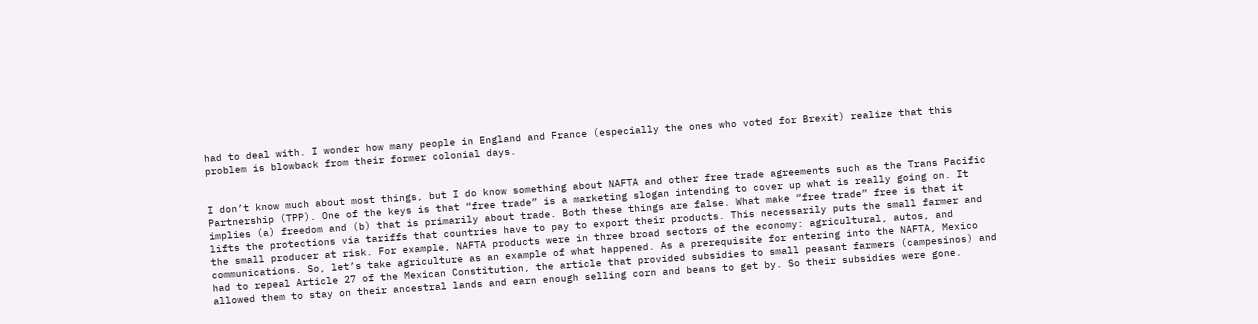had to deal with. I wonder how many people in England and France (especially the ones who voted for Brexit) realize that this problem is blowback from their former colonial days.


I don’t know much about most things, but I do know something about NAFTA and other free trade agreements such as the Trans Pacific Partnership (TPP). One of the keys is that “free trade” is a marketing slogan intending to cover up what is really going on. It implies (a) freedom and (b) that is primarily about trade. Both these things are false. What make “free trade” free is that it lifts the protections via tariffs that countries have to pay to export their products. This necessarily puts the small farmer and the small producer at risk. For example, NAFTA products were in three broad sectors of the economy: agricultural, autos, and communications. So, let’s take agriculture as an example of what happened. As a prerequisite for entering into the NAFTA, Mexico had to repeal Article 27 of the Mexican Constitution, the article that provided subsidies to small peasant farmers (campesinos) and allowed them to stay on their ancestral lands and earn enough selling corn and beans to get by. So their subsidies were gone.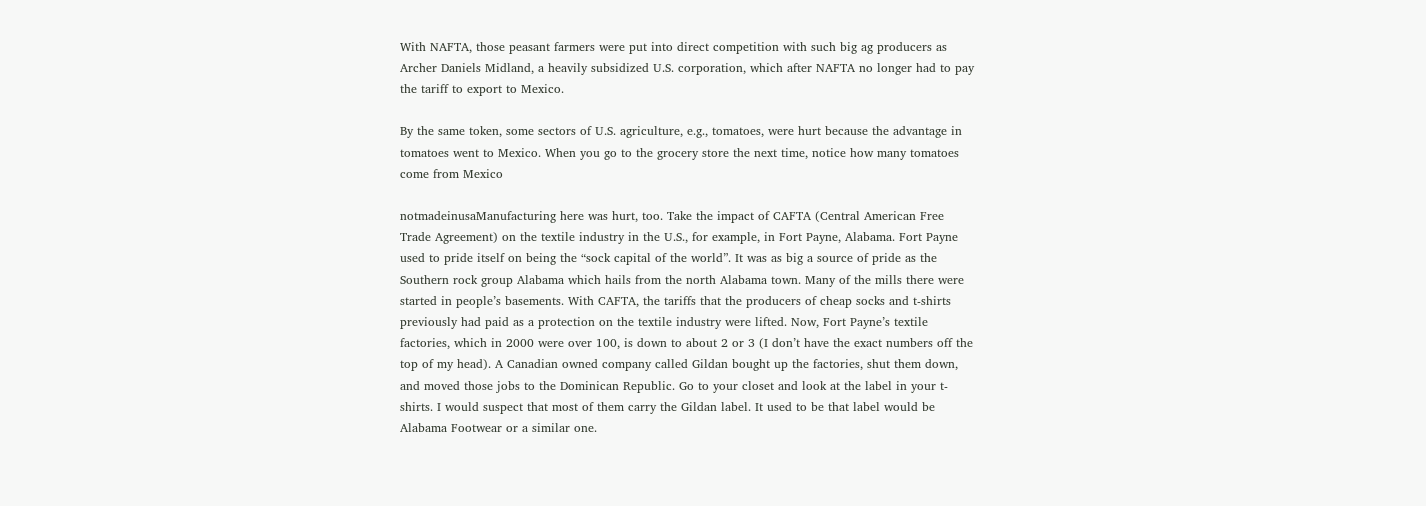With NAFTA, those peasant farmers were put into direct competition with such big ag producers as Archer Daniels Midland, a heavily subsidized U.S. corporation, which after NAFTA no longer had to pay the tariff to export to Mexico.

By the same token, some sectors of U.S. agriculture, e.g., tomatoes, were hurt because the advantage in tomatoes went to Mexico. When you go to the grocery store the next time, notice how many tomatoes come from Mexico

notmadeinusaManufacturing here was hurt, too. Take the impact of CAFTA (Central American Free Trade Agreement) on the textile industry in the U.S., for example, in Fort Payne, Alabama. Fort Payne used to pride itself on being the “sock capital of the world”. It was as big a source of pride as the Southern rock group Alabama which hails from the north Alabama town. Many of the mills there were started in people’s basements. With CAFTA, the tariffs that the producers of cheap socks and t-shirts previously had paid as a protection on the textile industry were lifted. Now, Fort Payne’s textile factories, which in 2000 were over 100, is down to about 2 or 3 (I don’t have the exact numbers off the top of my head). A Canadian owned company called Gildan bought up the factories, shut them down, and moved those jobs to the Dominican Republic. Go to your closet and look at the label in your t-shirts. I would suspect that most of them carry the Gildan label. It used to be that label would be Alabama Footwear or a similar one.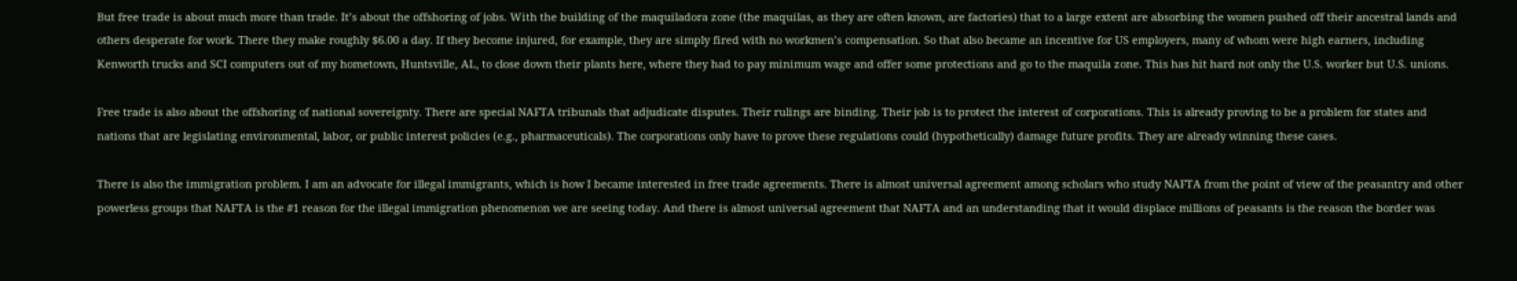But free trade is about much more than trade. It’s about the offshoring of jobs. With the building of the maquiladora zone (the maquilas, as they are often known, are factories) that to a large extent are absorbing the women pushed off their ancestral lands and others desperate for work. There they make roughly $6.00 a day. If they become injured, for example, they are simply fired with no workmen’s compensation. So that also became an incentive for US employers, many of whom were high earners, including Kenworth trucks and SCI computers out of my hometown, Huntsville, AL, to close down their plants here, where they had to pay minimum wage and offer some protections and go to the maquila zone. This has hit hard not only the U.S. worker but U.S. unions.

Free trade is also about the offshoring of national sovereignty. There are special NAFTA tribunals that adjudicate disputes. Their rulings are binding. Their job is to protect the interest of corporations. This is already proving to be a problem for states and nations that are legislating environmental, labor, or public interest policies (e.g., pharmaceuticals). The corporations only have to prove these regulations could (hypothetically) damage future profits. They are already winning these cases.

There is also the immigration problem. I am an advocate for illegal immigrants, which is how I became interested in free trade agreements. There is almost universal agreement among scholars who study NAFTA from the point of view of the peasantry and other powerless groups that NAFTA is the #1 reason for the illegal immigration phenomenon we are seeing today. And there is almost universal agreement that NAFTA and an understanding that it would displace millions of peasants is the reason the border was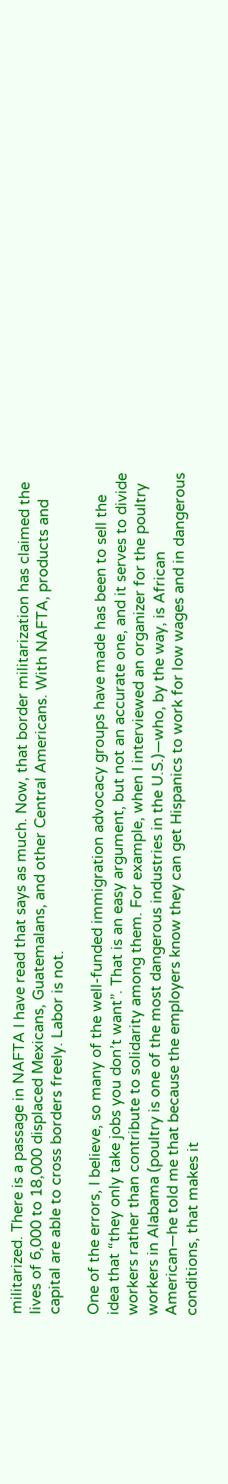militarized. There is a passage in NAFTA I have read that says as much. Now, that border militarization has claimed the lives of 6,000 to 18,000 displaced Mexicans, Guatemalans, and other Central Americans. With NAFTA, products and capital are able to cross borders freely. Labor is not.

One of the errors, I believe, so many of the well-funded immigration advocacy groups have made has been to sell the idea that “they only take jobs you don’t want”. That is an easy argument, but not an accurate one, and it serves to divide workers rather than contribute to solidarity among them. For example, when I interviewed an organizer for the poultry workers in Alabama (poultry is one of the most dangerous industries in the U.S.)—who, by the way, is African American—he told me that because the employers know they can get Hispanics to work for low wages and in dangerous conditions, that makes it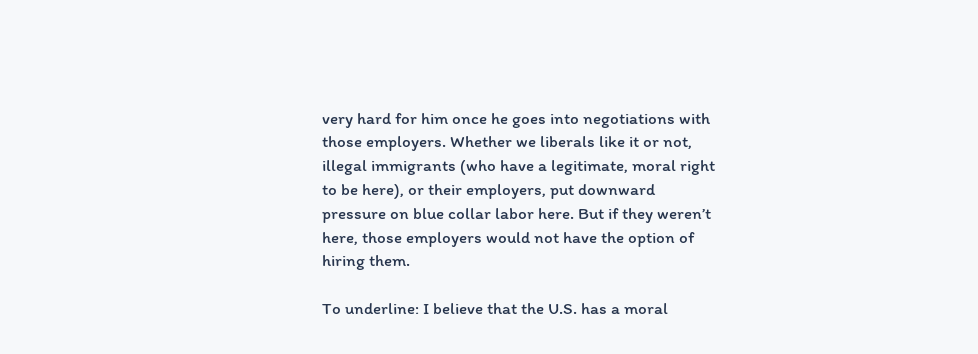very hard for him once he goes into negotiations with those employers. Whether we liberals like it or not, illegal immigrants (who have a legitimate, moral right to be here), or their employers, put downward pressure on blue collar labor here. But if they weren’t here, those employers would not have the option of hiring them.

To underline: I believe that the U.S. has a moral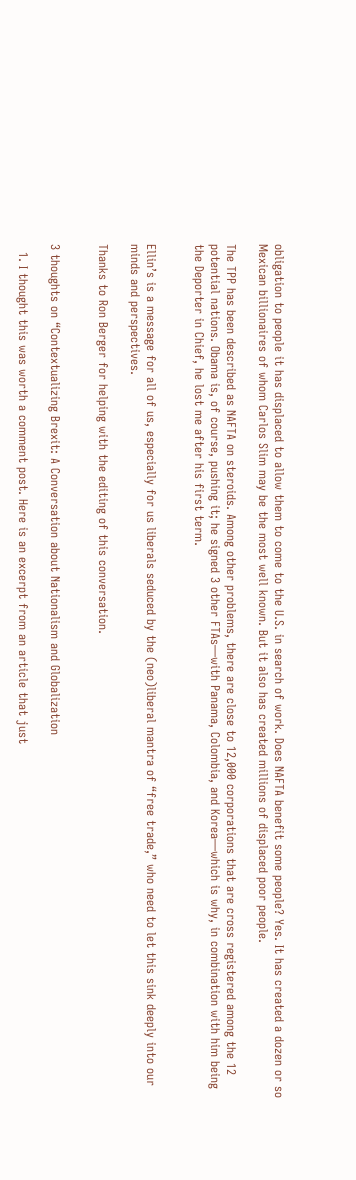obligation to people it has displaced to allow them to come to the U.S. in search of work. Does NAFTA benefit some people? Yes. It has created a dozen or so Mexican billionaires of whom Carlos Slim may be the most well known. But it also has created millions of displaced poor people.

The TPP has been described as NAFTA on steroids. Among other problems, there are close to 12,000 corporations that are cross registered among the 12 potential nations. Obama is, of course, pushing it; he signed 3 other FTAs—with Panama, Colombia, and Korea—which is why, in combination with him being the Deporter in Chief, he lost me after his first term.


Ellin’s is a message for all of us, especially for us liberals seduced by the (neo)liberal mantra of “free trade,” who need to let this sink deeply into our minds and perspectives.

Thanks to Ron Berger for helping with the editing of this conversation.


3 thoughts on “Contextualizing Brexit: A Conversation about Nationalism and Globalization

  1. I thought this was worth a comment post. Here is an excerpt from an article that just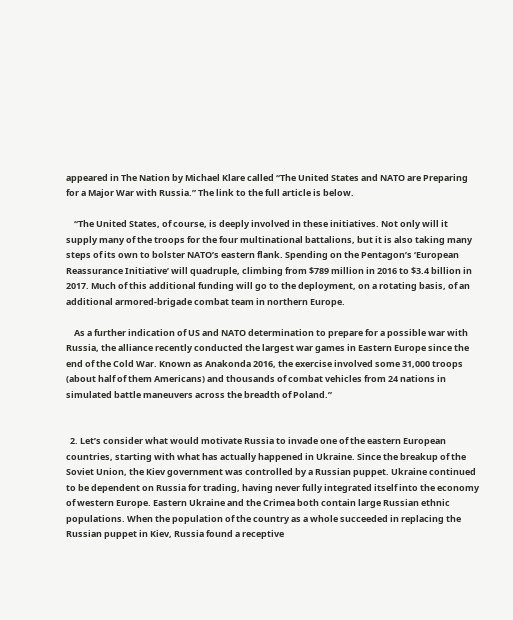appeared in The Nation by Michael Klare called “The United States and NATO are Preparing for a Major War with Russia.” The link to the full article is below.

    “The United States, of course, is deeply involved in these initiatives. Not only will it supply many of the troops for the four multinational battalions, but it is also taking many steps of its own to bolster NATO’s eastern flank. Spending on the Pentagon’s ‘European Reassurance Initiative’ will quadruple, climbing from $789 million in 2016 to $3.4 billion in 2017. Much of this additional funding will go to the deployment, on a rotating basis, of an additional armored-brigade combat team in northern Europe.

    As a further indication of US and NATO determination to prepare for a possible war with Russia, the alliance recently conducted the largest war games in Eastern Europe since the end of the Cold War. Known as Anakonda 2016, the exercise involved some 31,000 troops (about half of them Americans) and thousands of combat vehicles from 24 nations in simulated battle maneuvers across the breadth of Poland.”


  2. Let’s consider what would motivate Russia to invade one of the eastern European countries, starting with what has actually happened in Ukraine. Since the breakup of the Soviet Union, the Kiev government was controlled by a Russian puppet. Ukraine continued to be dependent on Russia for trading, having never fully integrated itself into the economy of western Europe. Eastern Ukraine and the Crimea both contain large Russian ethnic populations. When the population of the country as a whole succeeded in replacing the Russian puppet in Kiev, Russia found a receptive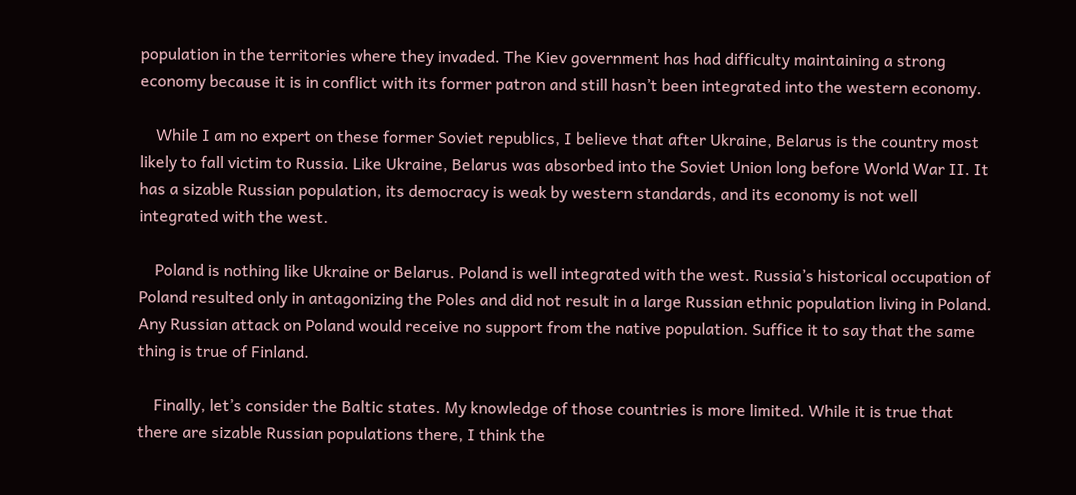population in the territories where they invaded. The Kiev government has had difficulty maintaining a strong economy because it is in conflict with its former patron and still hasn’t been integrated into the western economy.

    While I am no expert on these former Soviet republics, I believe that after Ukraine, Belarus is the country most likely to fall victim to Russia. Like Ukraine, Belarus was absorbed into the Soviet Union long before World War II. It has a sizable Russian population, its democracy is weak by western standards, and its economy is not well integrated with the west.

    Poland is nothing like Ukraine or Belarus. Poland is well integrated with the west. Russia’s historical occupation of Poland resulted only in antagonizing the Poles and did not result in a large Russian ethnic population living in Poland. Any Russian attack on Poland would receive no support from the native population. Suffice it to say that the same thing is true of Finland.

    Finally, let’s consider the Baltic states. My knowledge of those countries is more limited. While it is true that there are sizable Russian populations there, I think the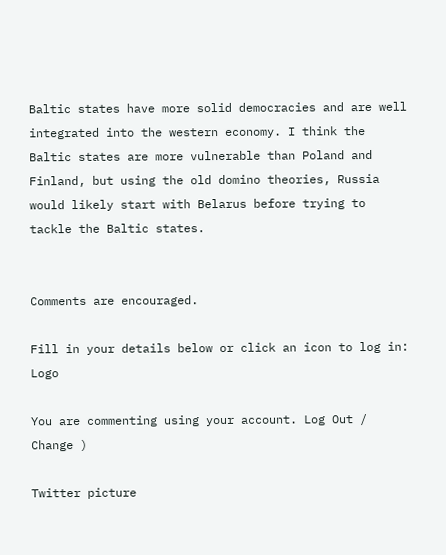Baltic states have more solid democracies and are well integrated into the western economy. I think the Baltic states are more vulnerable than Poland and Finland, but using the old domino theories, Russia would likely start with Belarus before trying to tackle the Baltic states.


Comments are encouraged.

Fill in your details below or click an icon to log in: Logo

You are commenting using your account. Log Out /  Change )

Twitter picture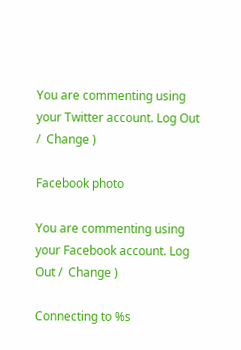You are commenting using your Twitter account. Log Out /  Change )

Facebook photo

You are commenting using your Facebook account. Log Out /  Change )

Connecting to %s